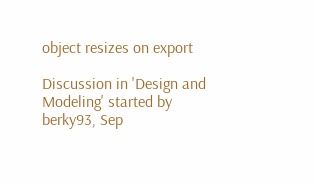object resizes on export

Discussion in 'Design and Modeling' started by berky93, Sep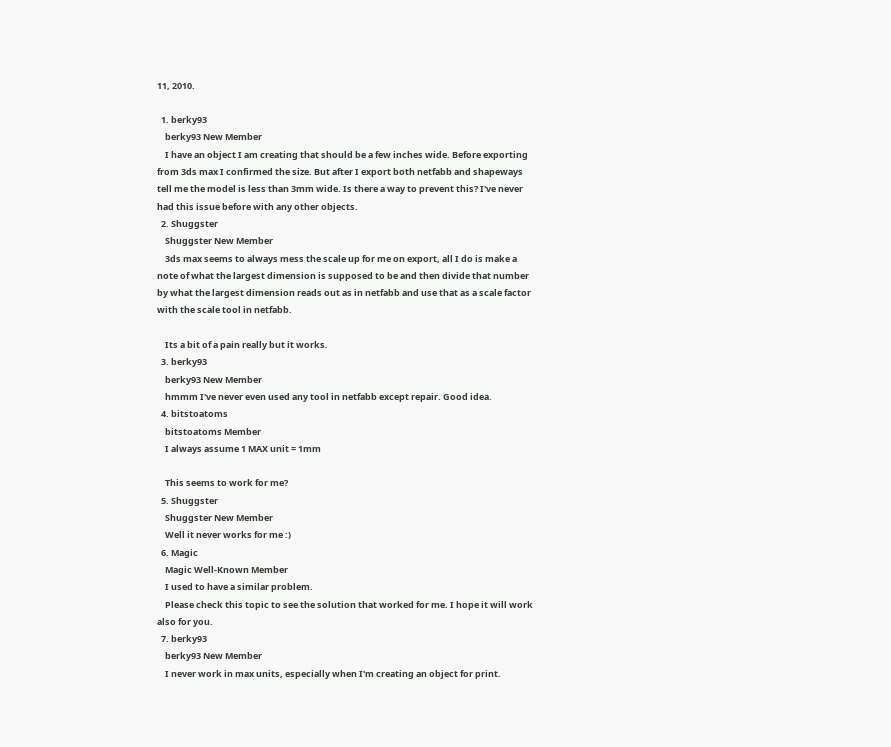11, 2010.

  1. berky93
    berky93 New Member
    I have an object I am creating that should be a few inches wide. Before exporting from 3ds max I confirmed the size. But after I export both netfabb and shapeways tell me the model is less than 3mm wide. Is there a way to prevent this? I've never had this issue before with any other objects.
  2. Shuggster
    Shuggster New Member
    3ds max seems to always mess the scale up for me on export, all I do is make a note of what the largest dimension is supposed to be and then divide that number by what the largest dimension reads out as in netfabb and use that as a scale factor with the scale tool in netfabb.

    Its a bit of a pain really but it works.
  3. berky93
    berky93 New Member
    hmmm I've never even used any tool in netfabb except repair. Good idea.
  4. bitstoatoms
    bitstoatoms Member
    I always assume 1 MAX unit = 1mm

    This seems to work for me?
  5. Shuggster
    Shuggster New Member
    Well it never works for me :)
  6. Magic
    Magic Well-Known Member
    I used to have a similar problem.
    Please check this topic to see the solution that worked for me. I hope it will work also for you.
  7. berky93
    berky93 New Member
    I never work in max units, especially when I'm creating an object for print.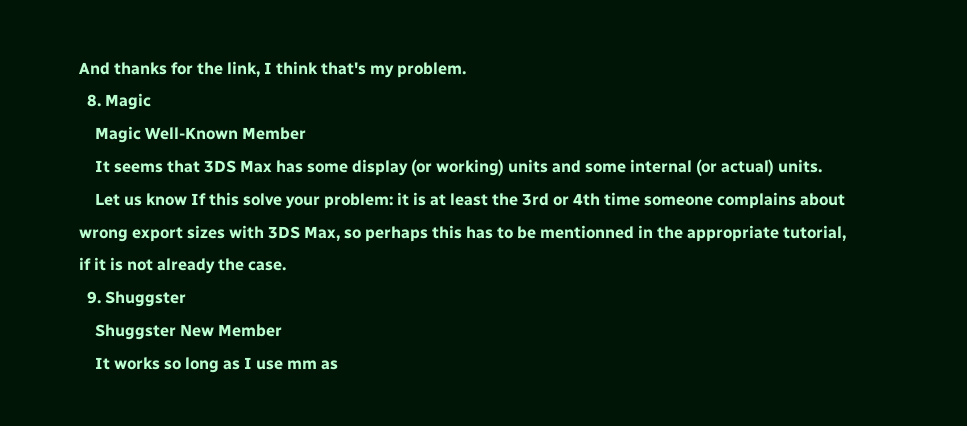And thanks for the link, I think that's my problem.
  8. Magic
    Magic Well-Known Member
    It seems that 3DS Max has some display (or working) units and some internal (or actual) units.
    Let us know If this solve your problem: it is at least the 3rd or 4th time someone complains about wrong export sizes with 3DS Max, so perhaps this has to be mentionned in the appropriate tutorial, if it is not already the case.
  9. Shuggster
    Shuggster New Member
    It works so long as I use mm as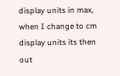display units in max, when I change to cm display units its then out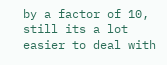by a factor of 10, still its a lot easier to deal with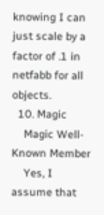knowing I can just scale by a factor of .1 in netfabb for all objects.
  10. Magic
    Magic Well-Known Member
    Yes, I assume that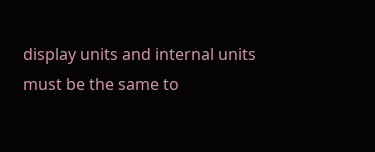display units and internal units must be the same to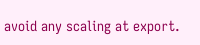avoid any scaling at export.